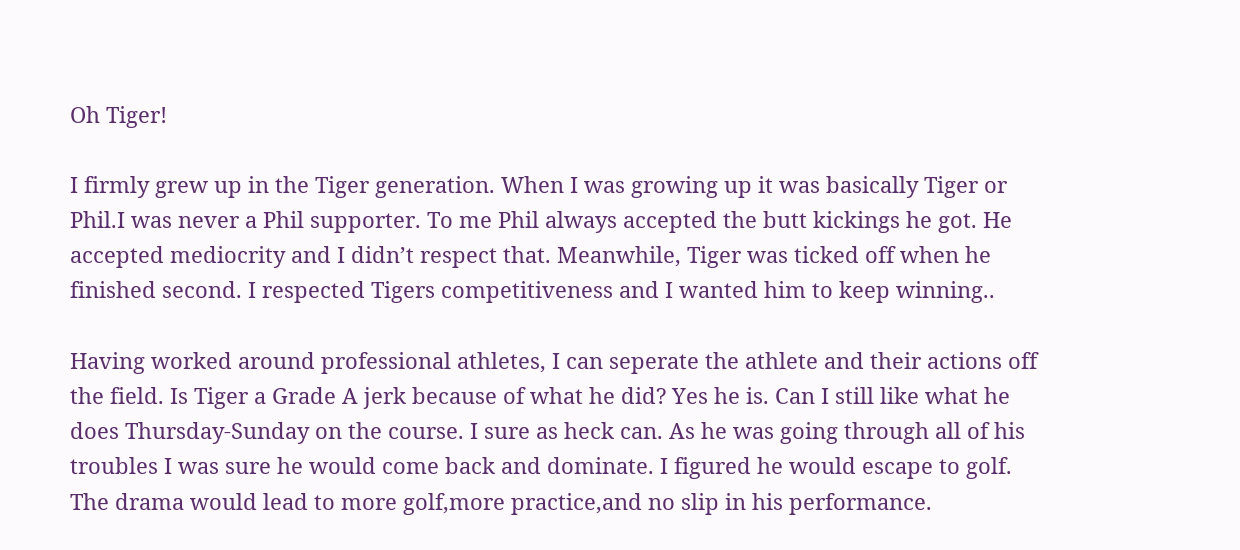Oh Tiger!

I firmly grew up in the Tiger generation. When I was growing up it was basically Tiger or Phil.I was never a Phil supporter. To me Phil always accepted the butt kickings he got. He accepted mediocrity and I didn’t respect that. Meanwhile, Tiger was ticked off when he finished second. I respected Tigers competitiveness and I wanted him to keep winning..

Having worked around professional athletes, I can seperate the athlete and their actions off the field. Is Tiger a Grade A jerk because of what he did? Yes he is. Can I still like what he does Thursday-Sunday on the course. I sure as heck can. As he was going through all of his troubles I was sure he would come back and dominate. I figured he would escape to golf. The drama would lead to more golf,more practice,and no slip in his performance.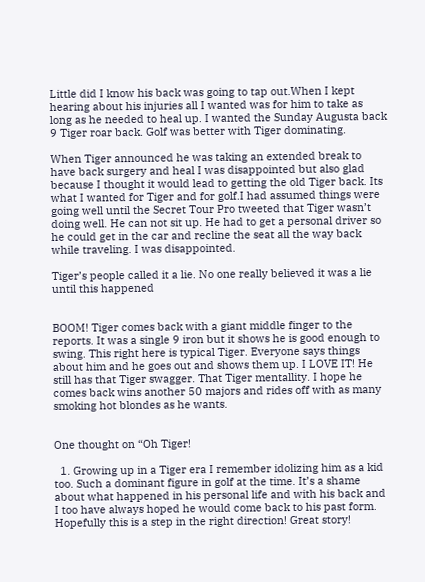Little did I know his back was going to tap out.When I kept hearing about his injuries all I wanted was for him to take as long as he needed to heal up. I wanted the Sunday Augusta back 9 Tiger roar back. Golf was better with Tiger dominating.

When Tiger announced he was taking an extended break to have back surgery and heal I was disappointed but also glad because I thought it would lead to getting the old Tiger back. Its what I wanted for Tiger and for golf.I had assumed things were going well until the Secret Tour Pro tweeted that Tiger wasn’t doing well. He can not sit up. He had to get a personal driver so he could get in the car and recline the seat all the way back while traveling. I was disappointed.

Tiger’s people called it a lie. No one really believed it was a lie until this happened


BOOM! Tiger comes back with a giant middle finger to the reports. It was a single 9 iron but it shows he is good enough to swing. This right here is typical Tiger. Everyone says things about him and he goes out and shows them up. I LOVE IT! He still has that Tiger swagger. That Tiger mentallity. I hope he comes back wins another 50 majors and rides off with as many smoking hot blondes as he wants.


One thought on “Oh Tiger!

  1. Growing up in a Tiger era I remember idolizing him as a kid too. Such a dominant figure in golf at the time. It’s a shame about what happened in his personal life and with his back and I too have always hoped he would come back to his past form. Hopefully this is a step in the right direction! Great story!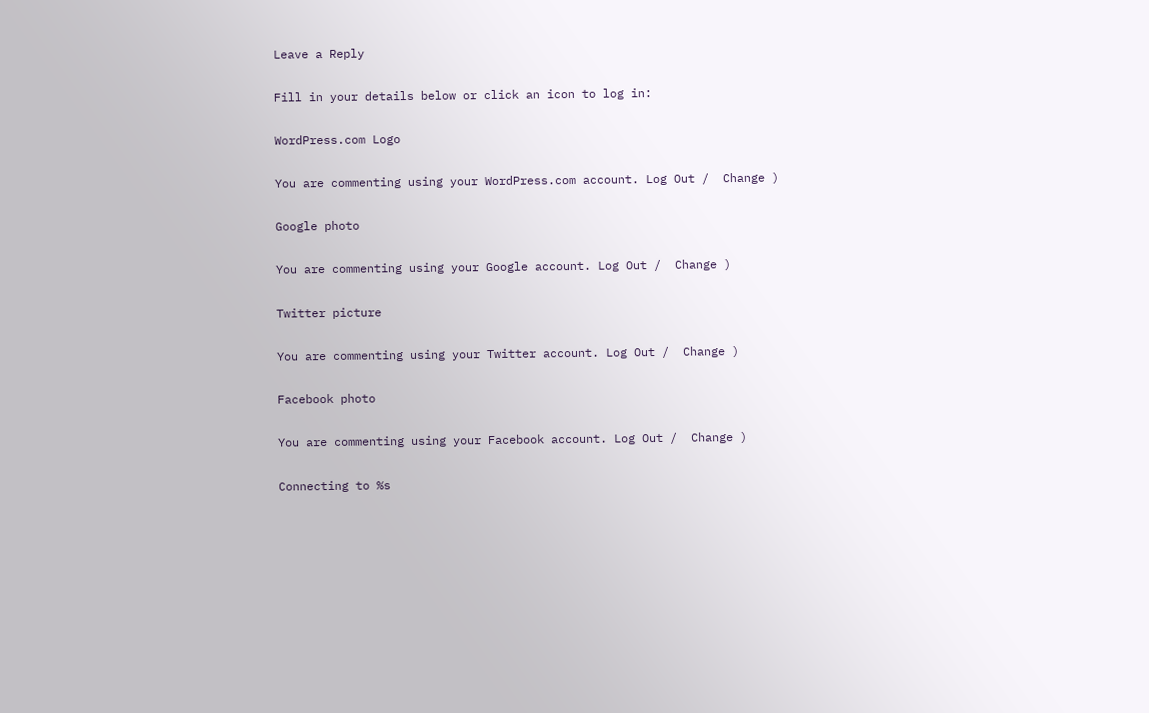Leave a Reply

Fill in your details below or click an icon to log in:

WordPress.com Logo

You are commenting using your WordPress.com account. Log Out /  Change )

Google photo

You are commenting using your Google account. Log Out /  Change )

Twitter picture

You are commenting using your Twitter account. Log Out /  Change )

Facebook photo

You are commenting using your Facebook account. Log Out /  Change )

Connecting to %s